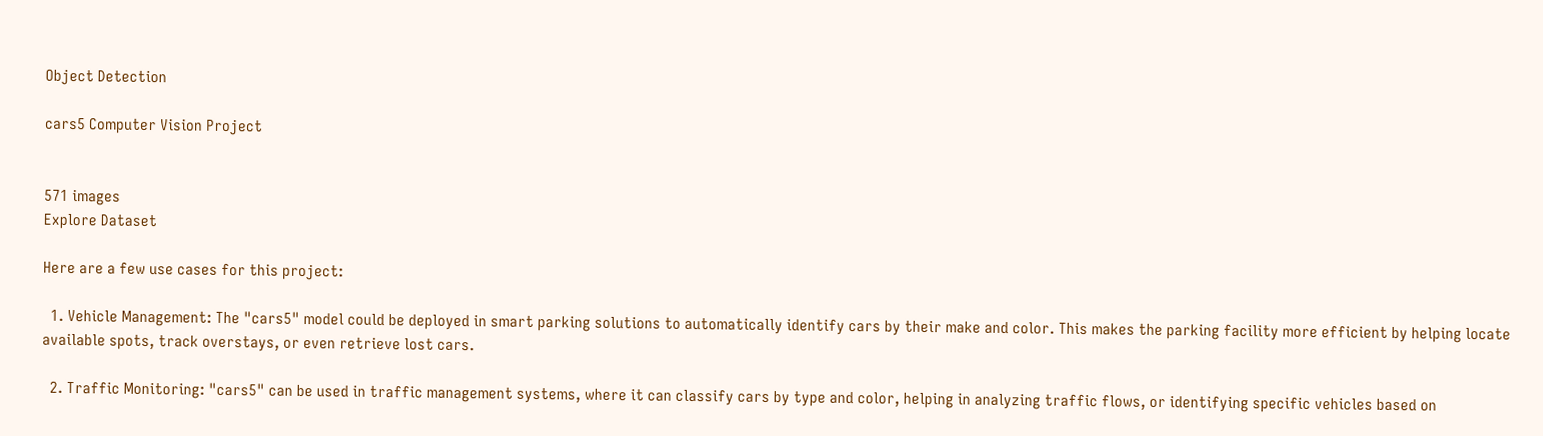Object Detection

cars5 Computer Vision Project


571 images
Explore Dataset

Here are a few use cases for this project:

  1. Vehicle Management: The "cars5" model could be deployed in smart parking solutions to automatically identify cars by their make and color. This makes the parking facility more efficient by helping locate available spots, track overstays, or even retrieve lost cars.

  2. Traffic Monitoring: "cars5" can be used in traffic management systems, where it can classify cars by type and color, helping in analyzing traffic flows, or identifying specific vehicles based on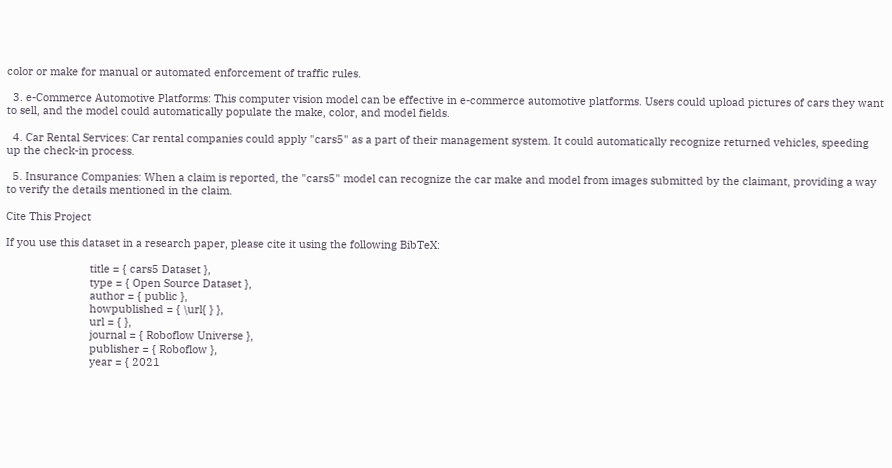color or make for manual or automated enforcement of traffic rules.

  3. e-Commerce Automotive Platforms: This computer vision model can be effective in e-commerce automotive platforms. Users could upload pictures of cars they want to sell, and the model could automatically populate the make, color, and model fields.

  4. Car Rental Services: Car rental companies could apply "cars5" as a part of their management system. It could automatically recognize returned vehicles, speeding up the check-in process.

  5. Insurance Companies: When a claim is reported, the "cars5" model can recognize the car make and model from images submitted by the claimant, providing a way to verify the details mentioned in the claim.

Cite This Project

If you use this dataset in a research paper, please cite it using the following BibTeX:

                            title = { cars5 Dataset },
                            type = { Open Source Dataset },
                            author = { public },
                            howpublished = { \url{ } },
                            url = { },
                            journal = { Roboflow Universe },
                            publisher = { Roboflow },
                            year = { 2021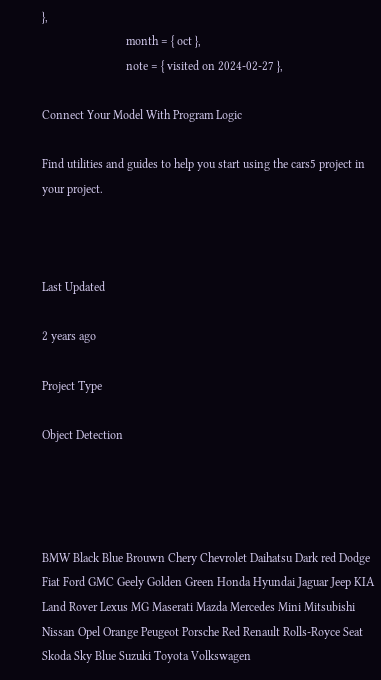},
                            month = { oct },
                            note = { visited on 2024-02-27 },

Connect Your Model With Program Logic

Find utilities and guides to help you start using the cars5 project in your project.



Last Updated

2 years ago

Project Type

Object Detection




BMW Black Blue Brouwn Chery Chevrolet Daihatsu Dark red Dodge Fiat Ford GMC Geely Golden Green Honda Hyundai Jaguar Jeep KIA Land Rover Lexus MG Maserati Mazda Mercedes Mini Mitsubishi Nissan Opel Orange Peugeot Porsche Red Renault Rolls-Royce Seat Skoda Sky Blue Suzuki Toyota Volkswagen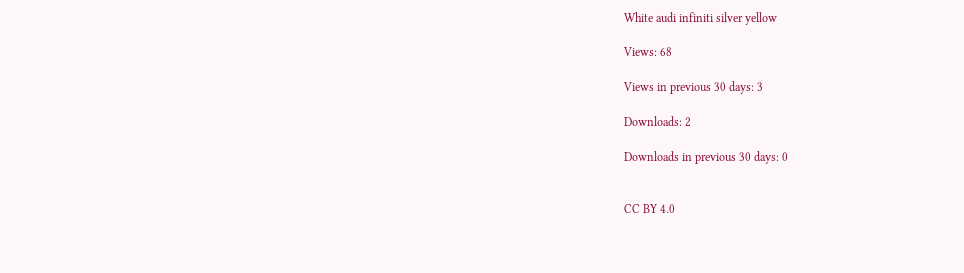White audi infiniti silver yellow

Views: 68

Views in previous 30 days: 3

Downloads: 2

Downloads in previous 30 days: 0


CC BY 4.0